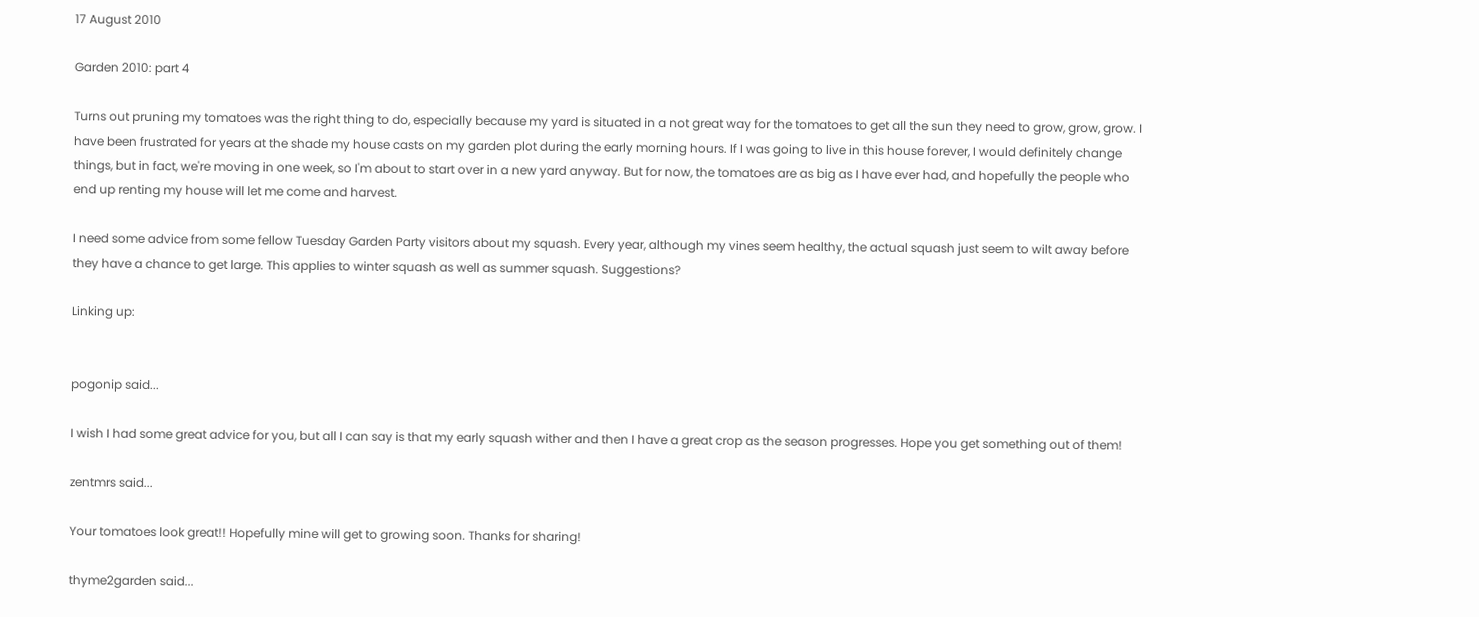17 August 2010

Garden 2010: part 4

Turns out pruning my tomatoes was the right thing to do, especially because my yard is situated in a not great way for the tomatoes to get all the sun they need to grow, grow, grow. I have been frustrated for years at the shade my house casts on my garden plot during the early morning hours. If I was going to live in this house forever, I would definitely change things, but in fact, we're moving in one week, so I'm about to start over in a new yard anyway. But for now, the tomatoes are as big as I have ever had, and hopefully the people who end up renting my house will let me come and harvest.

I need some advice from some fellow Tuesday Garden Party visitors about my squash. Every year, although my vines seem healthy, the actual squash just seem to wilt away before they have a chance to get large. This applies to winter squash as well as summer squash. Suggestions?

Linking up:


pogonip said...

I wish I had some great advice for you, but all I can say is that my early squash wither and then I have a great crop as the season progresses. Hope you get something out of them!

zentmrs said...

Your tomatoes look great!! Hopefully mine will get to growing soon. Thanks for sharing!

thyme2garden said...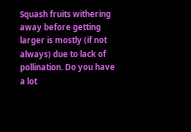Squash fruits withering away before getting larger is mostly (if not always) due to lack of pollination. Do you have a lot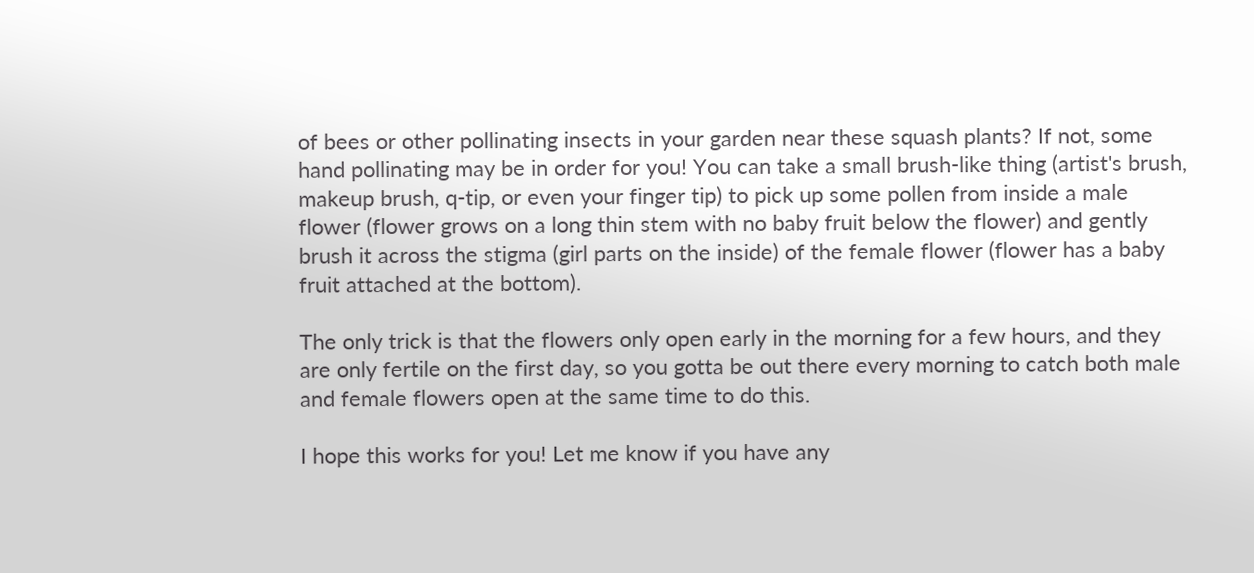of bees or other pollinating insects in your garden near these squash plants? If not, some hand pollinating may be in order for you! You can take a small brush-like thing (artist's brush, makeup brush, q-tip, or even your finger tip) to pick up some pollen from inside a male flower (flower grows on a long thin stem with no baby fruit below the flower) and gently brush it across the stigma (girl parts on the inside) of the female flower (flower has a baby fruit attached at the bottom).

The only trick is that the flowers only open early in the morning for a few hours, and they are only fertile on the first day, so you gotta be out there every morning to catch both male and female flowers open at the same time to do this.

I hope this works for you! Let me know if you have any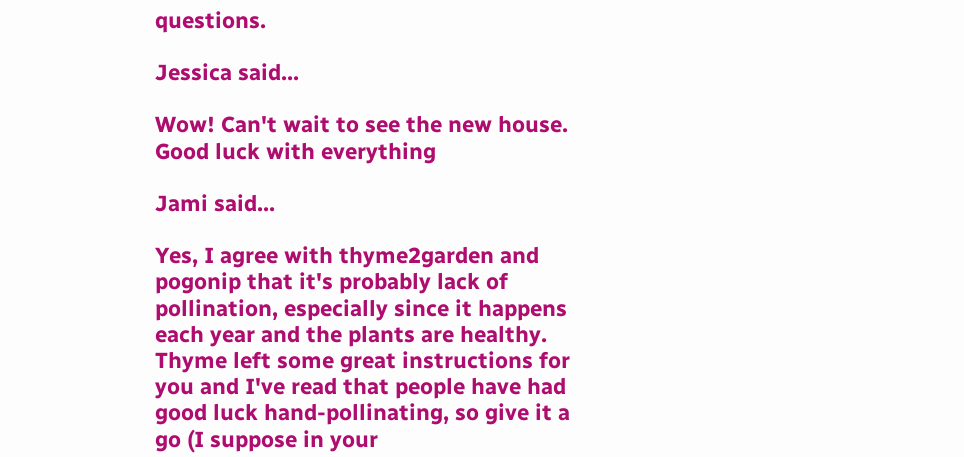questions.

Jessica said...

Wow! Can't wait to see the new house. Good luck with everything

Jami said...

Yes, I agree with thyme2garden and pogonip that it's probably lack of pollination, especially since it happens each year and the plants are healthy. Thyme left some great instructions for you and I've read that people have had good luck hand-pollinating, so give it a go (I suppose in your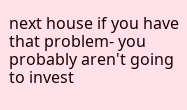next house if you have that problem- you probably aren't going to invest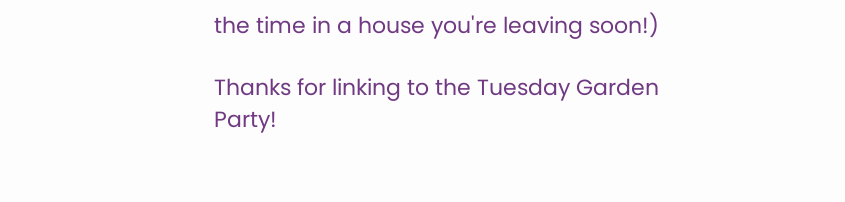the time in a house you're leaving soon!)

Thanks for linking to the Tuesday Garden Party!